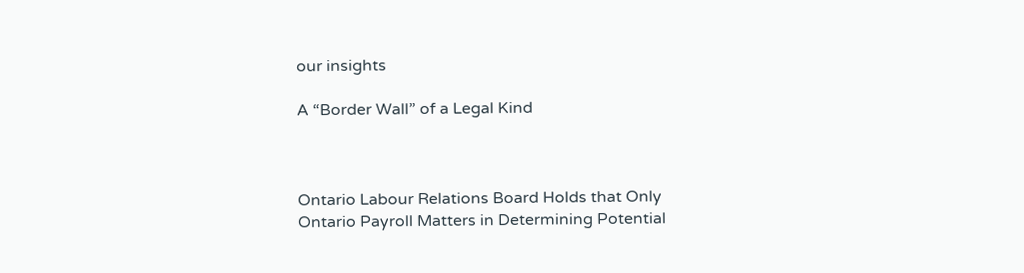our insights

A “Border Wall” of a Legal Kind



Ontario Labour Relations Board Holds that Only Ontario Payroll Matters in Determining Potential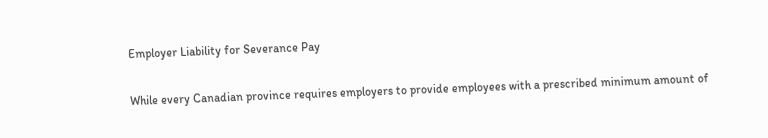Employer Liability for Severance Pay

While every Canadian province requires employers to provide employees with a prescribed minimum amount of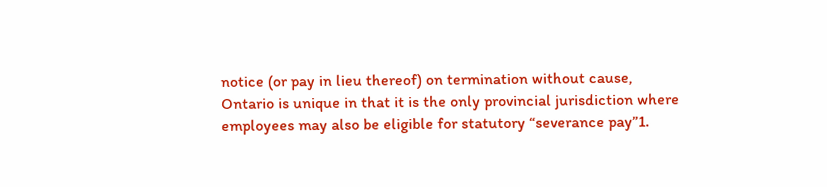notice (or pay in lieu thereof) on termination without cause, Ontario is unique in that it is the only provincial jurisdiction where employees may also be eligible for statutory “severance pay”1.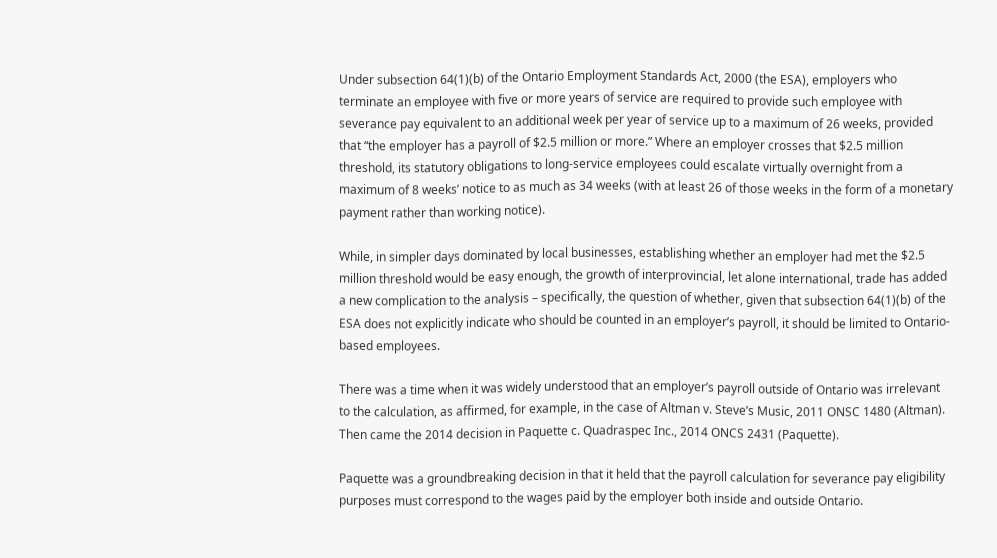Under subsection 64(1)(b) of the Ontario Employment Standards Act, 2000 (the ESA), employers who terminate an employee with five or more years of service are required to provide such employee with severance pay equivalent to an additional week per year of service up to a maximum of 26 weeks, provided that “the employer has a payroll of $2.5 million or more.” Where an employer crosses that $2.5 million threshold, its statutory obligations to long-service employees could escalate virtually overnight from a maximum of 8 weeks’ notice to as much as 34 weeks (with at least 26 of those weeks in the form of a monetary payment rather than working notice).

While, in simpler days dominated by local businesses, establishing whether an employer had met the $2.5 million threshold would be easy enough, the growth of interprovincial, let alone international, trade has added a new complication to the analysis – specifically, the question of whether, given that subsection 64(1)(b) of the ESA does not explicitly indicate who should be counted in an employer’s payroll, it should be limited to Ontario-based employees.

There was a time when it was widely understood that an employer’s payroll outside of Ontario was irrelevant to the calculation, as affirmed, for example, in the case of Altman v. Steve’s Music, 2011 ONSC 1480 (Altman). Then came the 2014 decision in Paquette c. Quadraspec Inc., 2014 ONCS 2431 (Paquette).

Paquette was a groundbreaking decision in that it held that the payroll calculation for severance pay eligibility purposes must correspond to the wages paid by the employer both inside and outside Ontario.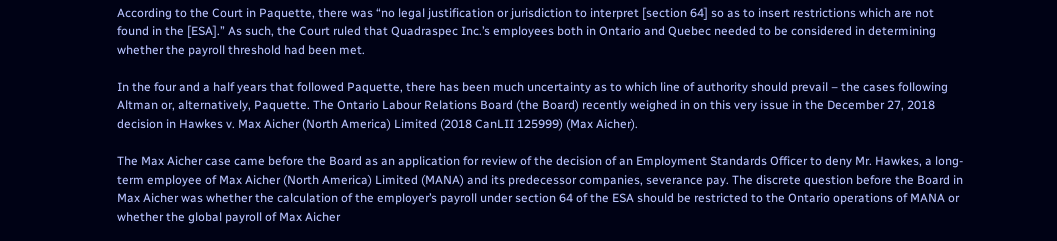According to the Court in Paquette, there was “no legal justification or jurisdiction to interpret [section 64] so as to insert restrictions which are not found in the [ESA].” As such, the Court ruled that Quadraspec Inc.’s employees both in Ontario and Quebec needed to be considered in determining whether the payroll threshold had been met.

In the four and a half years that followed Paquette, there has been much uncertainty as to which line of authority should prevail – the cases following Altman or, alternatively, Paquette. The Ontario Labour Relations Board (the Board) recently weighed in on this very issue in the December 27, 2018 decision in Hawkes v. Max Aicher (North America) Limited (2018 CanLII 125999) (Max Aicher).

The Max Aicher case came before the Board as an application for review of the decision of an Employment Standards Officer to deny Mr. Hawkes, a long-term employee of Max Aicher (North America) Limited (MANA) and its predecessor companies, severance pay. The discrete question before the Board in Max Aicher was whether the calculation of the employer’s payroll under section 64 of the ESA should be restricted to the Ontario operations of MANA or whether the global payroll of Max Aicher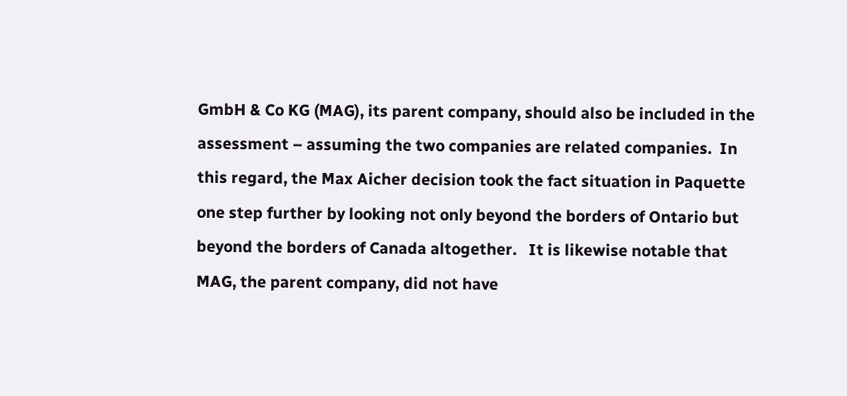GmbH & Co KG (MAG), its parent company, should also be included in the assessment – assuming the two companies are related companies.  In this regard, the Max Aicher decision took the fact situation in Paquette one step further by looking not only beyond the borders of Ontario but beyond the borders of Canada altogether.   It is likewise notable that MAG, the parent company, did not have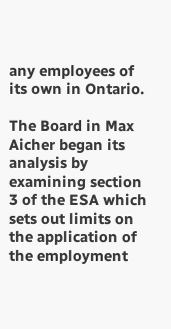any employees of its own in Ontario.

The Board in Max Aicher began its analysis by examining section 3 of the ESA which sets out limits on the application of the employment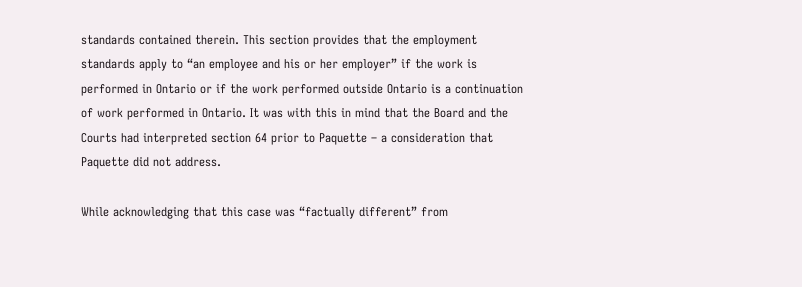standards contained therein. This section provides that the employment standards apply to “an employee and his or her employer” if the work is performed in Ontario or if the work performed outside Ontario is a continuation of work performed in Ontario. It was with this in mind that the Board and the Courts had interpreted section 64 prior to Paquette – a consideration that Paquette did not address.

While acknowledging that this case was “factually different” from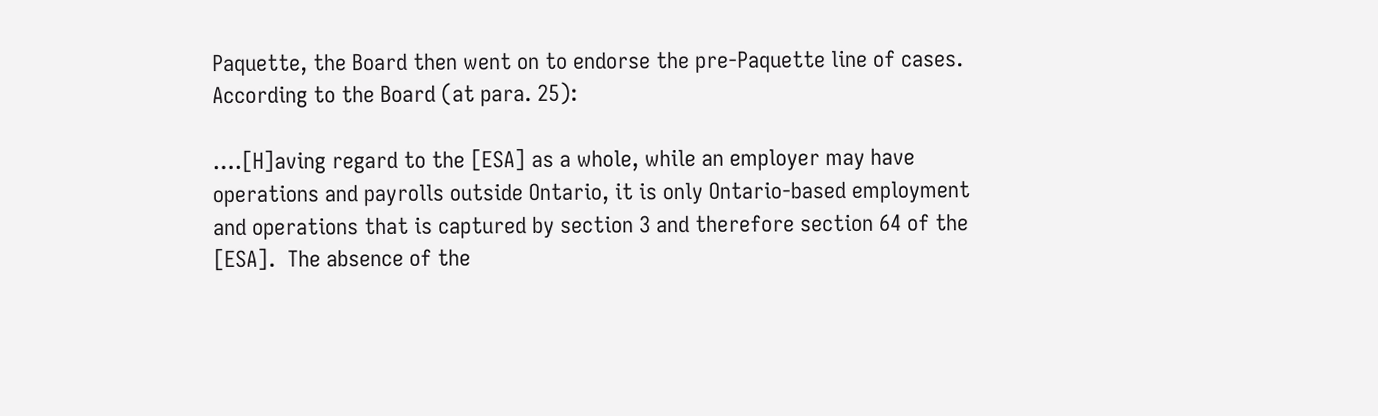Paquette, the Board then went on to endorse the pre-Paquette line of cases. According to the Board (at para. 25):

….[H]aving regard to the [ESA] as a whole, while an employer may have operations and payrolls outside Ontario, it is only Ontario-based employment and operations that is captured by section 3 and therefore section 64 of the [ESA].  The absence of the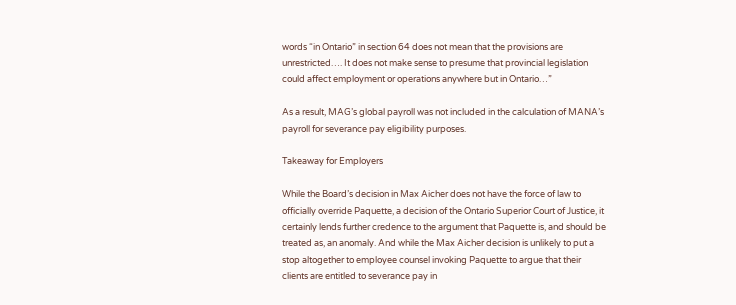words “in Ontario” in section 64 does not mean that the provisions are unrestricted…. It does not make sense to presume that provincial legislation could affect employment or operations anywhere but in Ontario…”

As a result, MAG’s global payroll was not included in the calculation of MANA’s payroll for severance pay eligibility purposes.

Takeaway for Employers

While the Board’s decision in Max Aicher does not have the force of law to officially override Paquette, a decision of the Ontario Superior Court of Justice, it certainly lends further credence to the argument that Paquette is, and should be treated as, an anomaly. And while the Max Aicher decision is unlikely to put a stop altogether to employee counsel invoking Paquette to argue that their clients are entitled to severance pay in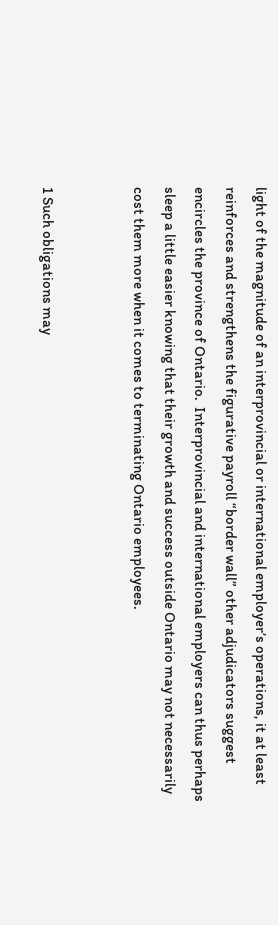light of the magnitude of an interprovincial or international employer’s operations, it at least reinforces and strengthens the figurative payroll “border wall” other adjudicators suggest encircles the province of Ontario.  Interprovincial and international employers can thus perhaps sleep a little easier knowing that their growth and success outside Ontario may not necessarily cost them more when it comes to terminating Ontario employees.


1 Such obligations may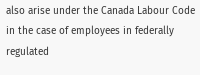also arise under the Canada Labour Code in the case of employees in federally regulated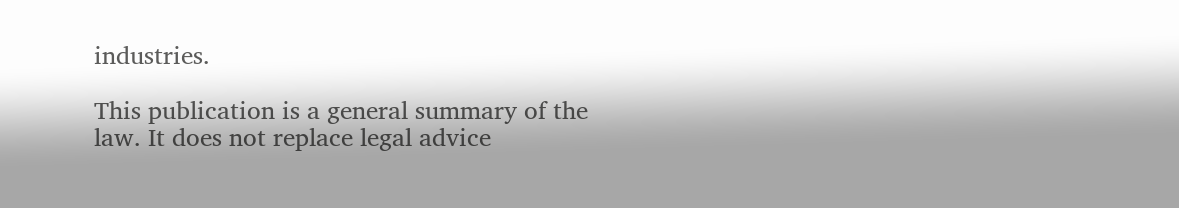industries.

This publication is a general summary of the law. It does not replace legal advice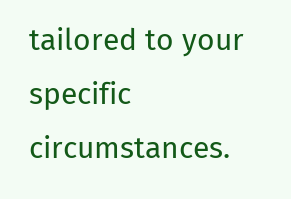tailored to your specific circumstances.